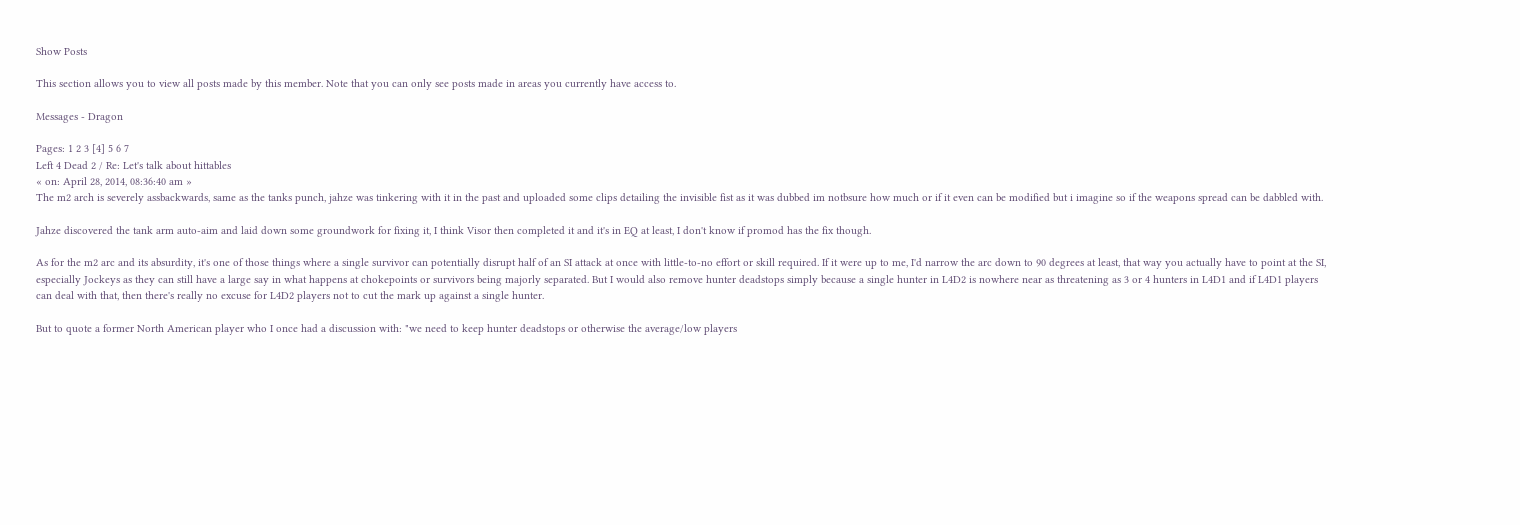Show Posts

This section allows you to view all posts made by this member. Note that you can only see posts made in areas you currently have access to.

Messages - Dragon

Pages: 1 2 3 [4] 5 6 7
Left 4 Dead 2 / Re: Let's talk about hittables
« on: April 28, 2014, 08:36:40 am »
The m2 arch is severely assbackwards, same as the tanks punch, jahze was tinkering with it in the past and uploaded some clips detailing the invisible fist as it was dubbed im notbsure how much or if it even can be modified but i imagine so if the weapons spread can be dabbled with.

Jahze discovered the tank arm auto-aim and laid down some groundwork for fixing it, I think Visor then completed it and it's in EQ at least, I don't know if promod has the fix though.

As for the m2 arc and its absurdity, it's one of those things where a single survivor can potentially disrupt half of an SI attack at once with little-to-no effort or skill required. If it were up to me, I'd narrow the arc down to 90 degrees at least, that way you actually have to point at the SI, especially Jockeys as they can still have a large say in what happens at chokepoints or survivors being majorly separated. But I would also remove hunter deadstops simply because a single hunter in L4D2 is nowhere near as threatening as 3 or 4 hunters in L4D1 and if L4D1 players can deal with that, then there's really no excuse for L4D2 players not to cut the mark up against a single hunter.

But to quote a former North American player who I once had a discussion with: "we need to keep hunter deadstops or otherwise the average/low players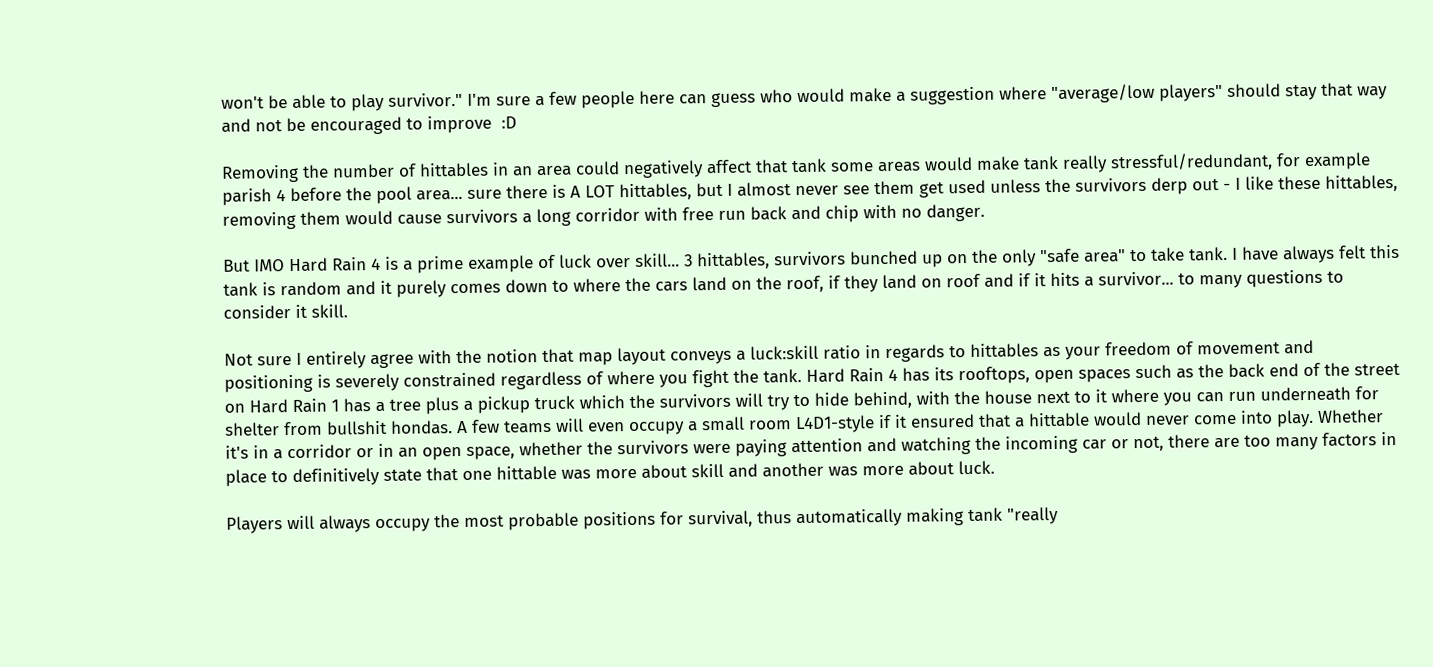won't be able to play survivor." I'm sure a few people here can guess who would make a suggestion where "average/low players" should stay that way and not be encouraged to improve  :D

Removing the number of hittables in an area could negatively affect that tank some areas would make tank really stressful/redundant, for example parish 4 before the pool area... sure there is A LOT hittables, but I almost never see them get used unless the survivors derp out - I like these hittables, removing them would cause survivors a long corridor with free run back and chip with no danger.

But IMO Hard Rain 4 is a prime example of luck over skill... 3 hittables, survivors bunched up on the only "safe area" to take tank. I have always felt this tank is random and it purely comes down to where the cars land on the roof, if they land on roof and if it hits a survivor... to many questions to consider it skill.

Not sure I entirely agree with the notion that map layout conveys a luck:skill ratio in regards to hittables as your freedom of movement and positioning is severely constrained regardless of where you fight the tank. Hard Rain 4 has its rooftops, open spaces such as the back end of the street on Hard Rain 1 has a tree plus a pickup truck which the survivors will try to hide behind, with the house next to it where you can run underneath for shelter from bullshit hondas. A few teams will even occupy a small room L4D1-style if it ensured that a hittable would never come into play. Whether it's in a corridor or in an open space, whether the survivors were paying attention and watching the incoming car or not, there are too many factors in place to definitively state that one hittable was more about skill and another was more about luck.

Players will always occupy the most probable positions for survival, thus automatically making tank "really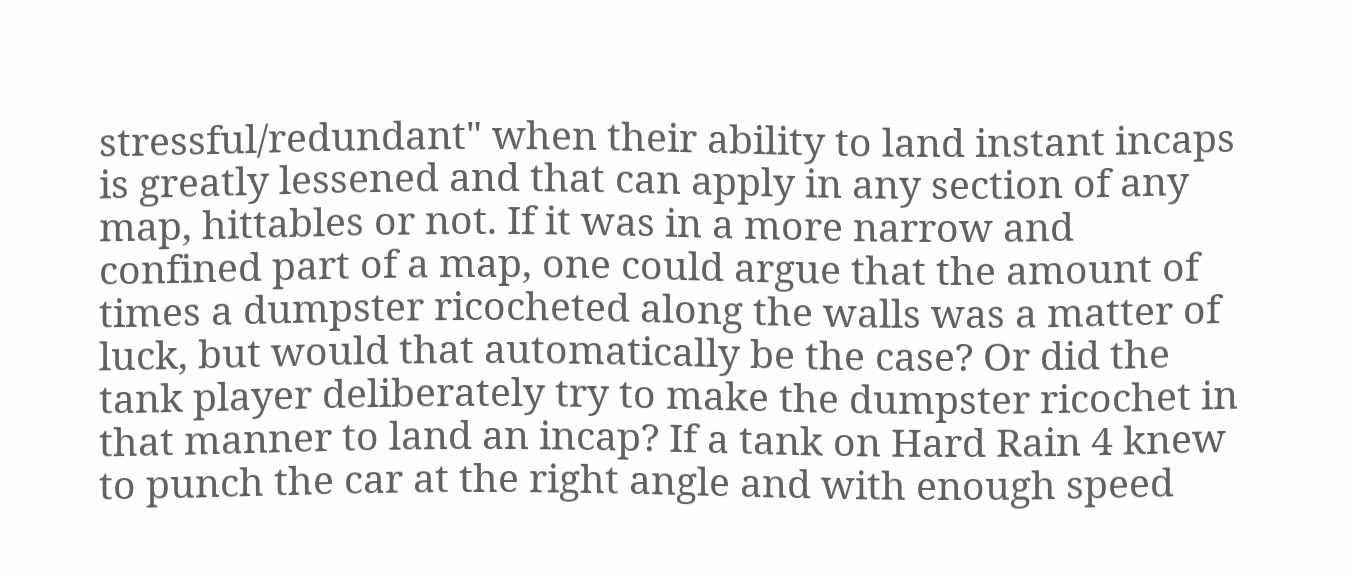stressful/redundant" when their ability to land instant incaps is greatly lessened and that can apply in any section of any map, hittables or not. If it was in a more narrow and confined part of a map, one could argue that the amount of times a dumpster ricocheted along the walls was a matter of luck, but would that automatically be the case? Or did the tank player deliberately try to make the dumpster ricochet in that manner to land an incap? If a tank on Hard Rain 4 knew to punch the car at the right angle and with enough speed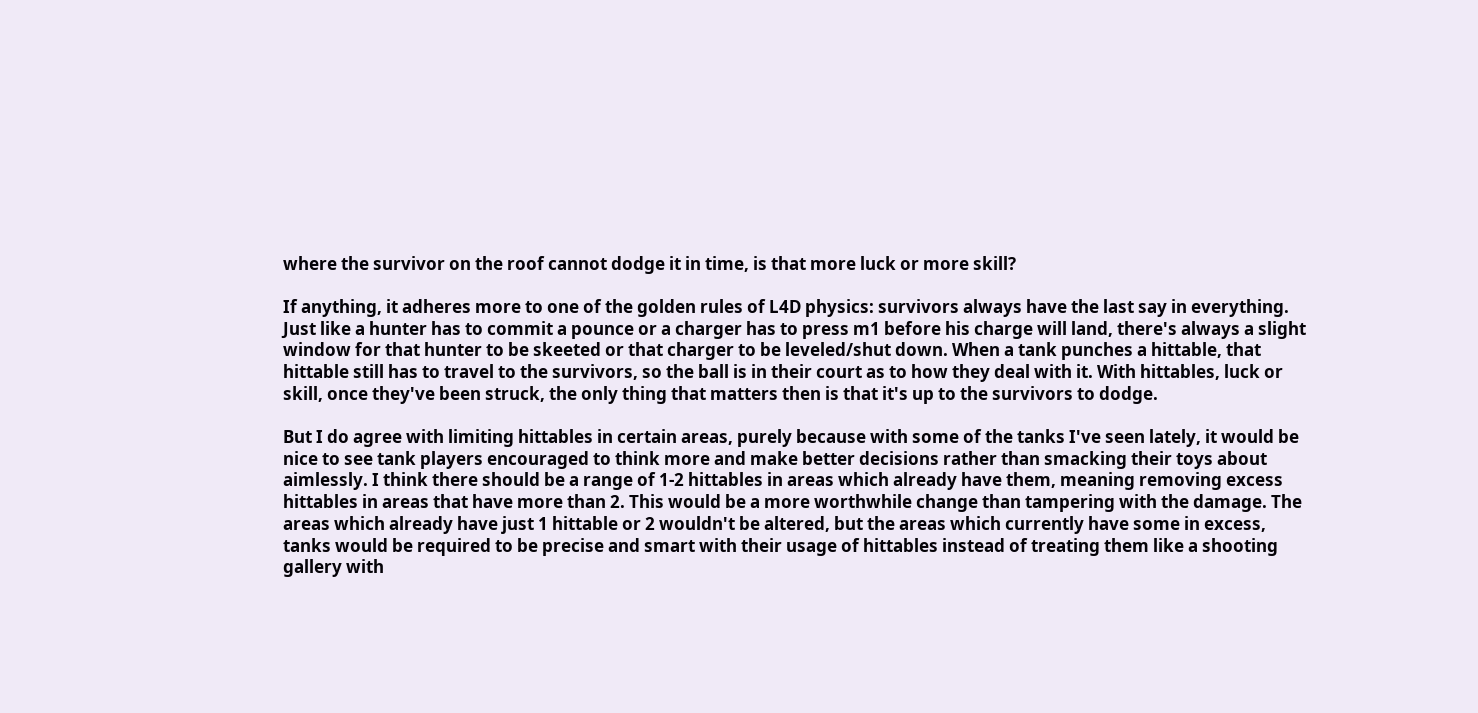where the survivor on the roof cannot dodge it in time, is that more luck or more skill?

If anything, it adheres more to one of the golden rules of L4D physics: survivors always have the last say in everything. Just like a hunter has to commit a pounce or a charger has to press m1 before his charge will land, there's always a slight window for that hunter to be skeeted or that charger to be leveled/shut down. When a tank punches a hittable, that hittable still has to travel to the survivors, so the ball is in their court as to how they deal with it. With hittables, luck or skill, once they've been struck, the only thing that matters then is that it's up to the survivors to dodge.

But I do agree with limiting hittables in certain areas, purely because with some of the tanks I've seen lately, it would be nice to see tank players encouraged to think more and make better decisions rather than smacking their toys about aimlessly. I think there should be a range of 1-2 hittables in areas which already have them, meaning removing excess hittables in areas that have more than 2. This would be a more worthwhile change than tampering with the damage. The areas which already have just 1 hittable or 2 wouldn't be altered, but the areas which currently have some in excess, tanks would be required to be precise and smart with their usage of hittables instead of treating them like a shooting gallery with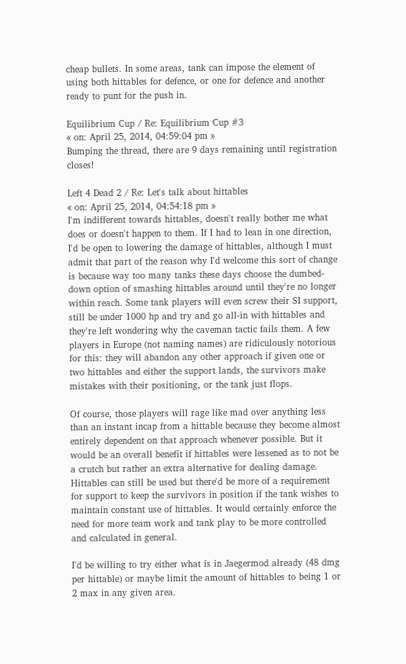cheap bullets. In some areas, tank can impose the element of using both hittables for defence, or one for defence and another ready to punt for the push in.

Equilibrium Cup / Re: Equilibrium Cup #3
« on: April 25, 2014, 04:59:04 pm »
Bumping the thread, there are 9 days remaining until registration closes!

Left 4 Dead 2 / Re: Let's talk about hittables
« on: April 25, 2014, 04:54:18 pm »
I'm indifferent towards hittables, doesn't really bother me what does or doesn't happen to them. If I had to lean in one direction, I'd be open to lowering the damage of hittables, although I must admit that part of the reason why I'd welcome this sort of change is because way too many tanks these days choose the dumbed-down option of smashing hittables around until they're no longer within reach. Some tank players will even screw their SI support, still be under 1000 hp and try and go all-in with hittables and they're left wondering why the caveman tactic fails them. A few players in Europe (not naming names) are ridiculously notorious for this: they will abandon any other approach if given one or two hittables and either the support lands, the survivors make mistakes with their positioning, or the tank just flops.

Of course, those players will rage like mad over anything less than an instant incap from a hittable because they become almost entirely dependent on that approach whenever possible. But it would be an overall benefit if hittables were lessened as to not be a crutch but rather an extra alternative for dealing damage. Hittables can still be used but there'd be more of a requirement for support to keep the survivors in position if the tank wishes to maintain constant use of hittables. It would certainly enforce the need for more team work and tank play to be more controlled and calculated in general.

I'd be willing to try either what is in Jaegermod already (48 dmg per hittable) or maybe limit the amount of hittables to being 1 or 2 max in any given area.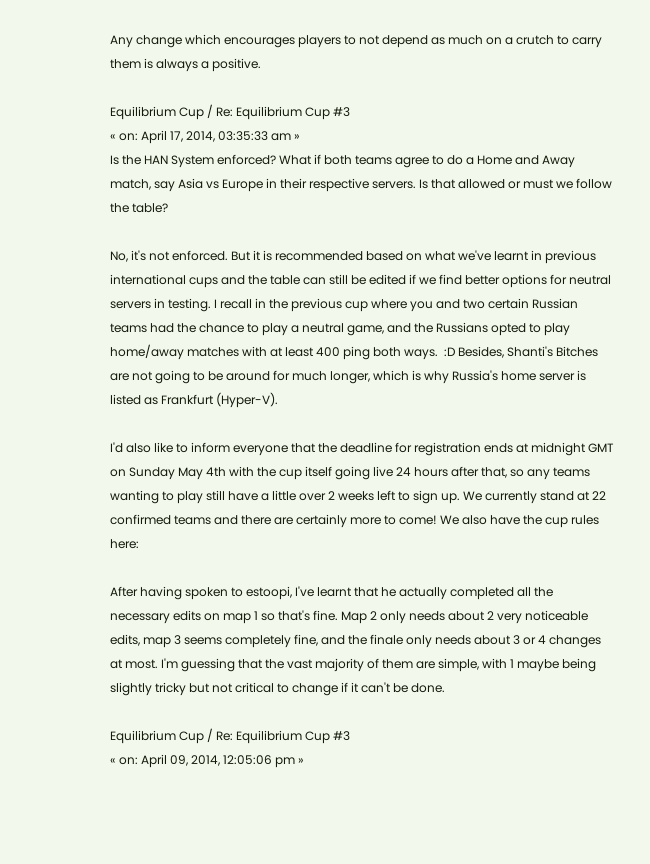Any change which encourages players to not depend as much on a crutch to carry them is always a positive.

Equilibrium Cup / Re: Equilibrium Cup #3
« on: April 17, 2014, 03:35:33 am »
Is the HAN System enforced? What if both teams agree to do a Home and Away match, say Asia vs Europe in their respective servers. Is that allowed or must we follow the table?

No, it's not enforced. But it is recommended based on what we've learnt in previous international cups and the table can still be edited if we find better options for neutral servers in testing. I recall in the previous cup where you and two certain Russian teams had the chance to play a neutral game, and the Russians opted to play home/away matches with at least 400 ping both ways.  :D Besides, Shanti's Bitches are not going to be around for much longer, which is why Russia's home server is listed as Frankfurt (Hyper-V).

I'd also like to inform everyone that the deadline for registration ends at midnight GMT on Sunday May 4th with the cup itself going live 24 hours after that, so any teams wanting to play still have a little over 2 weeks left to sign up. We currently stand at 22 confirmed teams and there are certainly more to come! We also have the cup rules here:

After having spoken to estoopi, I've learnt that he actually completed all the necessary edits on map 1 so that's fine. Map 2 only needs about 2 very noticeable edits, map 3 seems completely fine, and the finale only needs about 3 or 4 changes at most. I'm guessing that the vast majority of them are simple, with 1 maybe being slightly tricky but not critical to change if it can't be done.

Equilibrium Cup / Re: Equilibrium Cup #3
« on: April 09, 2014, 12:05:06 pm »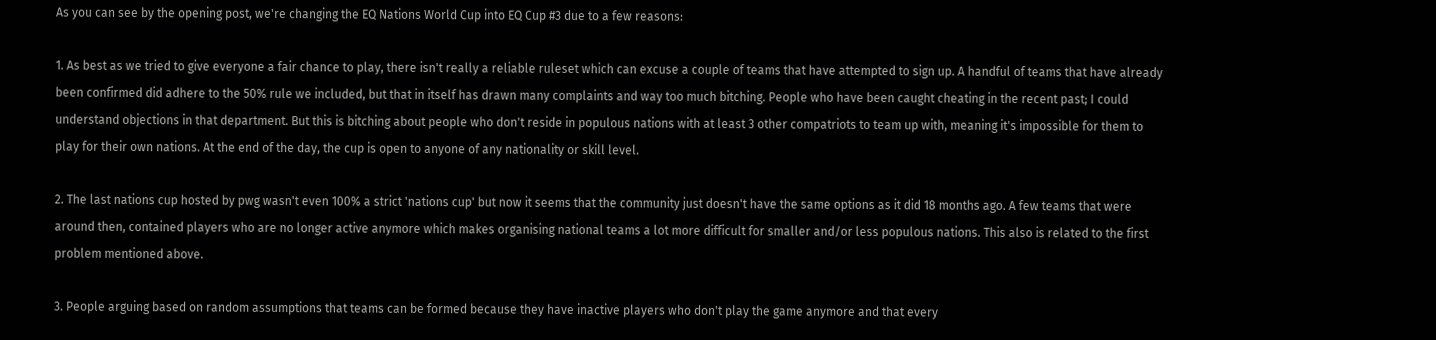As you can see by the opening post, we're changing the EQ Nations World Cup into EQ Cup #3 due to a few reasons:

1. As best as we tried to give everyone a fair chance to play, there isn't really a reliable ruleset which can excuse a couple of teams that have attempted to sign up. A handful of teams that have already been confirmed did adhere to the 50% rule we included, but that in itself has drawn many complaints and way too much bitching. People who have been caught cheating in the recent past; I could understand objections in that department. But this is bitching about people who don't reside in populous nations with at least 3 other compatriots to team up with, meaning it's impossible for them to play for their own nations. At the end of the day, the cup is open to anyone of any nationality or skill level.

2. The last nations cup hosted by pwg wasn't even 100% a strict 'nations cup' but now it seems that the community just doesn't have the same options as it did 18 months ago. A few teams that were around then, contained players who are no longer active anymore which makes organising national teams a lot more difficult for smaller and/or less populous nations. This also is related to the first problem mentioned above.

3. People arguing based on random assumptions that teams can be formed because they have inactive players who don't play the game anymore and that every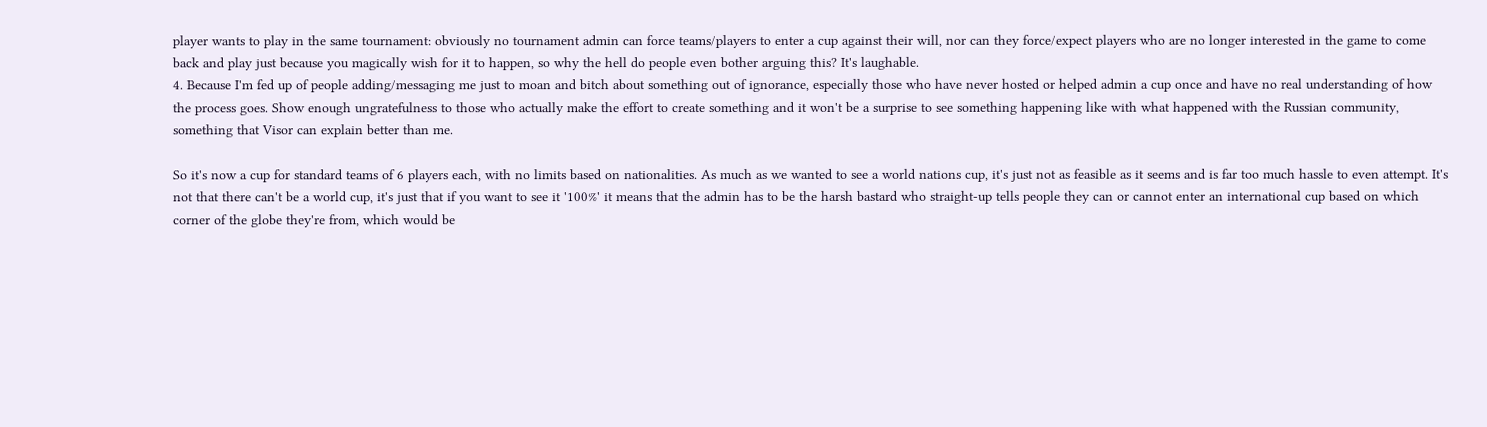player wants to play in the same tournament: obviously no tournament admin can force teams/players to enter a cup against their will, nor can they force/expect players who are no longer interested in the game to come back and play just because you magically wish for it to happen, so why the hell do people even bother arguing this? It's laughable.
4. Because I'm fed up of people adding/messaging me just to moan and bitch about something out of ignorance, especially those who have never hosted or helped admin a cup once and have no real understanding of how the process goes. Show enough ungratefulness to those who actually make the effort to create something and it won't be a surprise to see something happening like with what happened with the Russian community, something that Visor can explain better than me.

So it's now a cup for standard teams of 6 players each, with no limits based on nationalities. As much as we wanted to see a world nations cup, it's just not as feasible as it seems and is far too much hassle to even attempt. It's not that there can't be a world cup, it's just that if you want to see it '100%' it means that the admin has to be the harsh bastard who straight-up tells people they can or cannot enter an international cup based on which corner of the globe they're from, which would be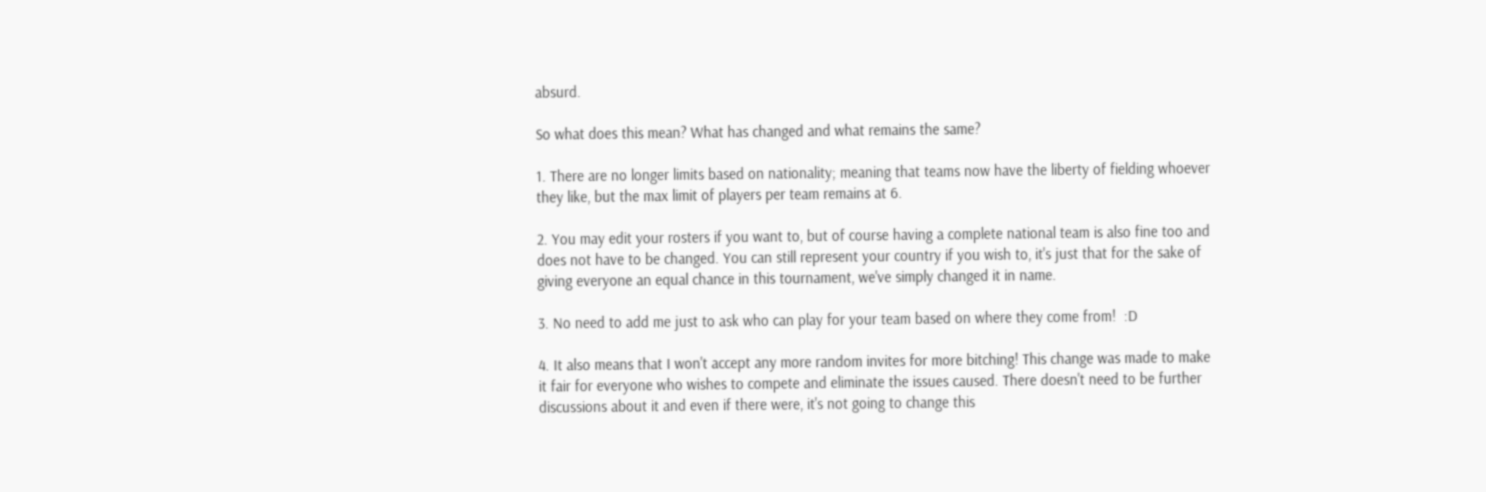absurd.

So what does this mean? What has changed and what remains the same?

1. There are no longer limits based on nationality; meaning that teams now have the liberty of fielding whoever they like, but the max limit of players per team remains at 6.

2. You may edit your rosters if you want to, but of course having a complete national team is also fine too and does not have to be changed. You can still represent your country if you wish to, it's just that for the sake of giving everyone an equal chance in this tournament, we've simply changed it in name.

3. No need to add me just to ask who can play for your team based on where they come from!  :D

4. It also means that I won't accept any more random invites for more bitching! This change was made to make it fair for everyone who wishes to compete and eliminate the issues caused. There doesn't need to be further discussions about it and even if there were, it's not going to change this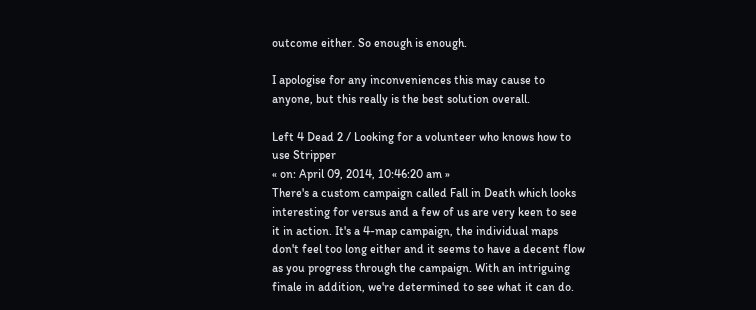outcome either. So enough is enough.

I apologise for any inconveniences this may cause to anyone, but this really is the best solution overall.

Left 4 Dead 2 / Looking for a volunteer who knows how to use Stripper
« on: April 09, 2014, 10:46:20 am »
There's a custom campaign called Fall in Death which looks interesting for versus and a few of us are very keen to see it in action. It's a 4-map campaign, the individual maps don't feel too long either and it seems to have a decent flow as you progress through the campaign. With an intriguing finale in addition, we're determined to see what it can do.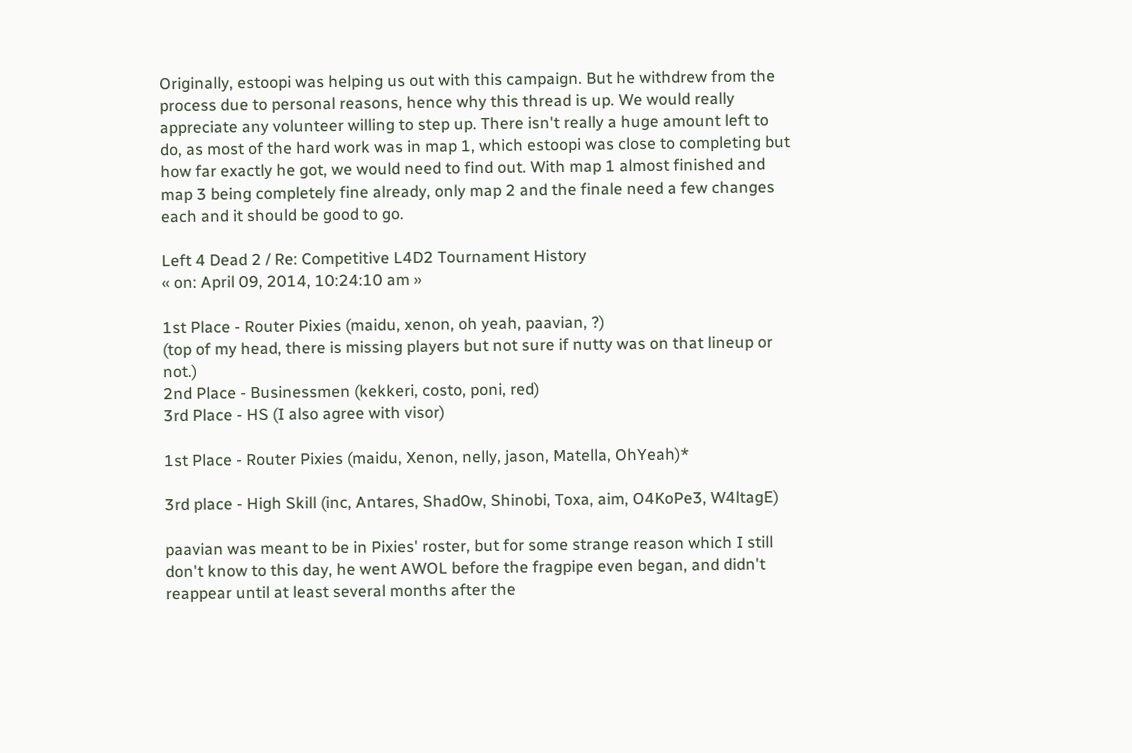Originally, estoopi was helping us out with this campaign. But he withdrew from the process due to personal reasons, hence why this thread is up. We would really appreciate any volunteer willing to step up. There isn't really a huge amount left to do, as most of the hard work was in map 1, which estoopi was close to completing but how far exactly he got, we would need to find out. With map 1 almost finished and map 3 being completely fine already, only map 2 and the finale need a few changes each and it should be good to go.

Left 4 Dead 2 / Re: Competitive L4D2 Tournament History
« on: April 09, 2014, 10:24:10 am »

1st Place - Router Pixies (maidu, xenon, oh yeah, paavian, ?)
(top of my head, there is missing players but not sure if nutty was on that lineup or not.)
2nd Place - Businessmen (kekkeri, costo, poni, red)
3rd Place - HS (I also agree with visor)

1st Place - Router Pixies (maidu, Xenon, nelly, jason, Matella, OhYeah)*

3rd place - High Skill (inc, Antares, Shad0w, Shinobi, Toxa, aim, O4KoPe3, W4ltagE)

paavian was meant to be in Pixies' roster, but for some strange reason which I still don't know to this day, he went AWOL before the fragpipe even began, and didn't reappear until at least several months after the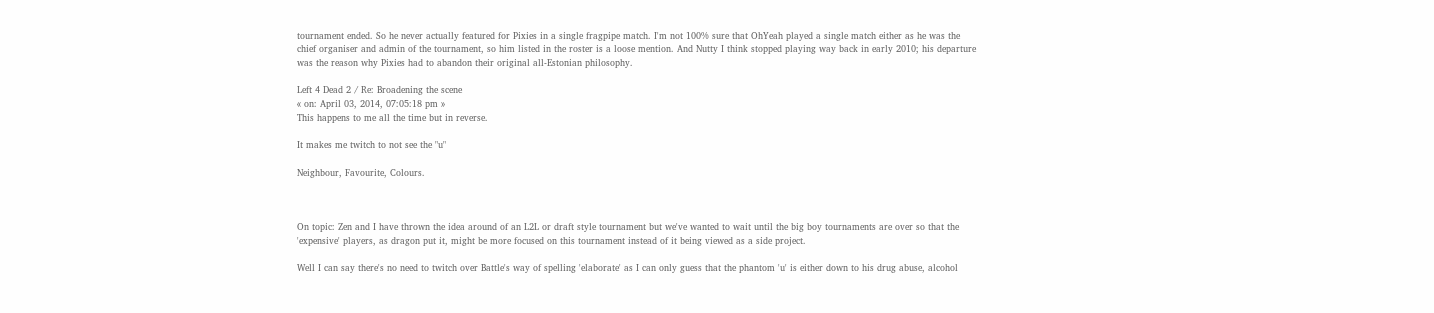tournament ended. So he never actually featured for Pixies in a single fragpipe match. I'm not 100% sure that OhYeah played a single match either as he was the chief organiser and admin of the tournament, so him listed in the roster is a loose mention. And Nutty I think stopped playing way back in early 2010; his departure was the reason why Pixies had to abandon their original all-Estonian philosophy.

Left 4 Dead 2 / Re: Broadening the scene
« on: April 03, 2014, 07:05:18 pm »
This happens to me all the time but in reverse.

It makes me twitch to not see the "u"

Neighbour, Favourite, Colours.



On topic: Zen and I have thrown the idea around of an L2L or draft style tournament but we've wanted to wait until the big boy tournaments are over so that the 'expensive' players, as dragon put it, might be more focused on this tournament instead of it being viewed as a side project.

Well I can say there's no need to twitch over Battle's way of spelling 'elaborate' as I can only guess that the phantom 'u' is either down to his drug abuse, alcohol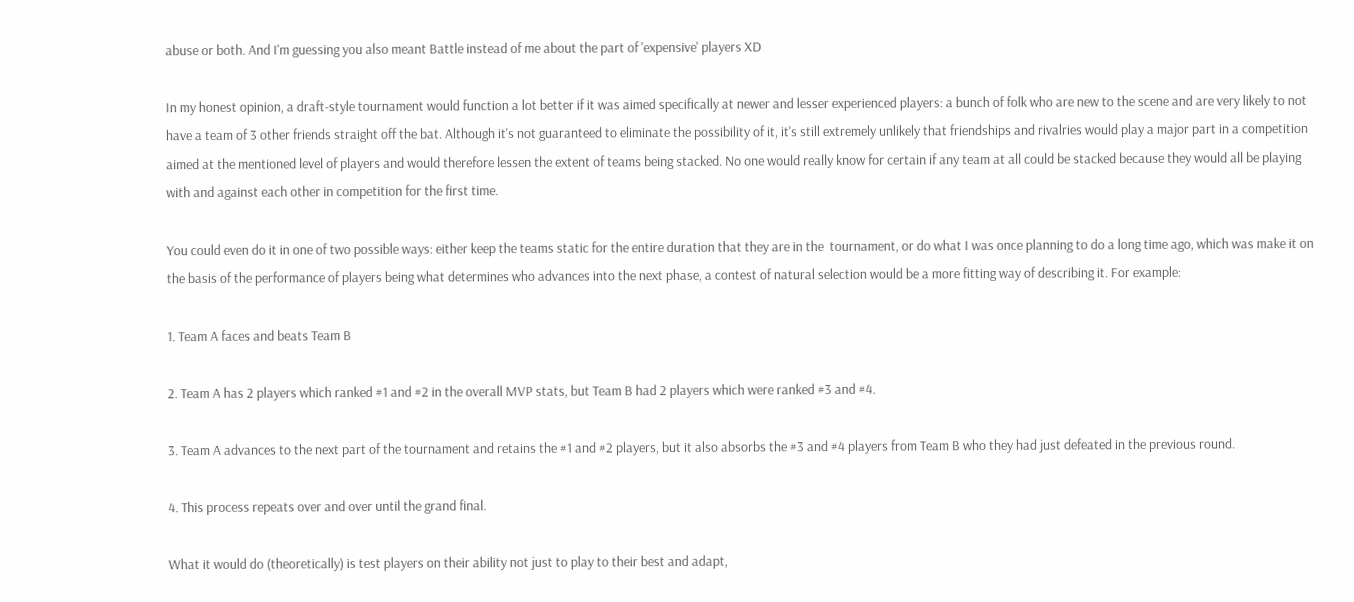abuse or both. And I'm guessing you also meant Battle instead of me about the part of 'expensive' players XD

In my honest opinion, a draft-style tournament would function a lot better if it was aimed specifically at newer and lesser experienced players: a bunch of folk who are new to the scene and are very likely to not have a team of 3 other friends straight off the bat. Although it's not guaranteed to eliminate the possibility of it, it's still extremely unlikely that friendships and rivalries would play a major part in a competition aimed at the mentioned level of players and would therefore lessen the extent of teams being stacked. No one would really know for certain if any team at all could be stacked because they would all be playing with and against each other in competition for the first time.

You could even do it in one of two possible ways: either keep the teams static for the entire duration that they are in the  tournament, or do what I was once planning to do a long time ago, which was make it on the basis of the performance of players being what determines who advances into the next phase, a contest of natural selection would be a more fitting way of describing it. For example:

1. Team A faces and beats Team B

2. Team A has 2 players which ranked #1 and #2 in the overall MVP stats, but Team B had 2 players which were ranked #3 and #4.

3. Team A advances to the next part of the tournament and retains the #1 and #2 players, but it also absorbs the #3 and #4 players from Team B who they had just defeated in the previous round.

4. This process repeats over and over until the grand final.

What it would do (theoretically) is test players on their ability not just to play to their best and adapt,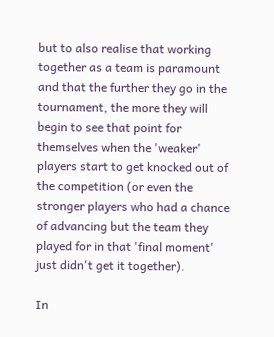but to also realise that working together as a team is paramount and that the further they go in the tournament, the more they will begin to see that point for themselves when the 'weaker' players start to get knocked out of the competition (or even the stronger players who had a chance of advancing but the team they played for in that 'final moment' just didn't get it together).

In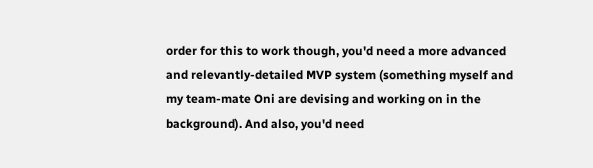order for this to work though, you'd need a more advanced and relevantly-detailed MVP system (something myself and my team-mate Oni are devising and working on in the background). And also, you'd need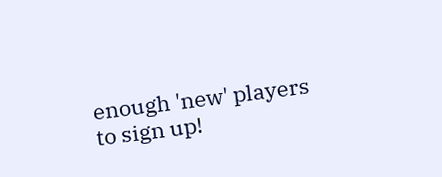enough 'new' players to sign up!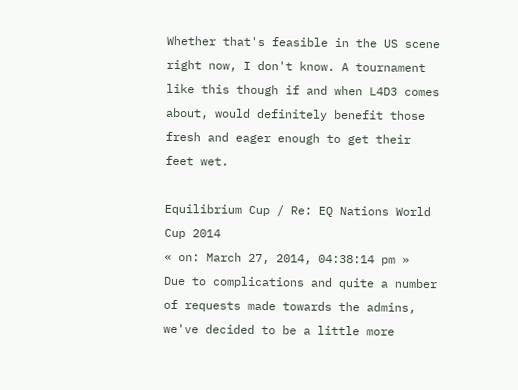Whether that's feasible in the US scene right now, I don't know. A tournament like this though if and when L4D3 comes about, would definitely benefit those fresh and eager enough to get their feet wet.

Equilibrium Cup / Re: EQ Nations World Cup 2014
« on: March 27, 2014, 04:38:14 pm »
Due to complications and quite a number of requests made towards the admins, we've decided to be a little more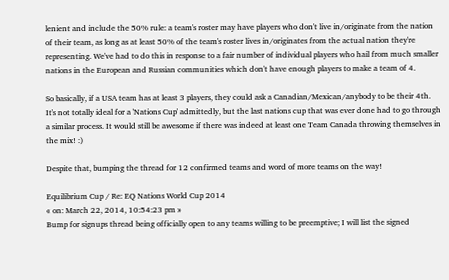lenient and include the 50% rule: a team's roster may have players who don't live in/originate from the nation of their team, as long as at least 50% of the team's roster lives in/originates from the actual nation they're representing. We've had to do this in response to a fair number of individual players who hail from much smaller nations in the European and Russian communities which don't have enough players to make a team of 4.

So basically, if a USA team has at least 3 players, they could ask a Canadian/Mexican/anybody to be their 4th. It's not totally ideal for a 'Nations Cup' admittedly, but the last nations cup that was ever done had to go through a similar process. It would still be awesome if there was indeed at least one Team Canada throwing themselves in the mix! :)

Despite that, bumping the thread for 12 confirmed teams and word of more teams on the way!

Equilibrium Cup / Re: EQ Nations World Cup 2014
« on: March 22, 2014, 10:54:23 pm »
Bump for signups thread being officially open to any teams willing to be preemptive; I will list the signed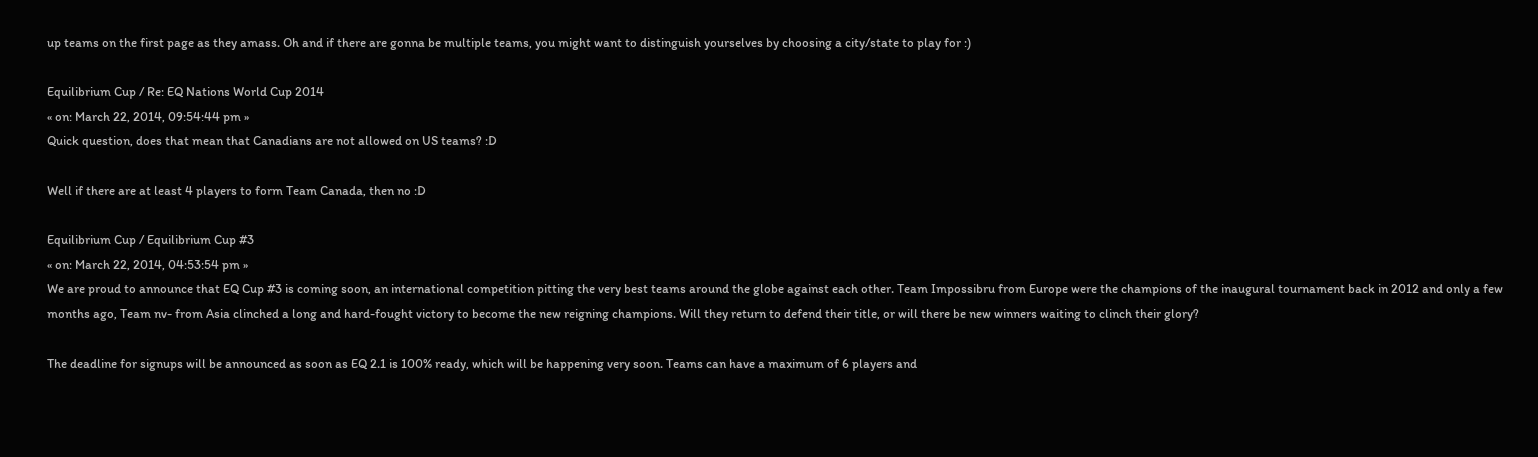up teams on the first page as they amass. Oh and if there are gonna be multiple teams, you might want to distinguish yourselves by choosing a city/state to play for :)

Equilibrium Cup / Re: EQ Nations World Cup 2014
« on: March 22, 2014, 09:54:44 pm »
Quick question, does that mean that Canadians are not allowed on US teams? :D

Well if there are at least 4 players to form Team Canada, then no :D

Equilibrium Cup / Equilibrium Cup #3
« on: March 22, 2014, 04:53:54 pm »
We are proud to announce that EQ Cup #3 is coming soon, an international competition pitting the very best teams around the globe against each other. Team Impossibru from Europe were the champions of the inaugural tournament back in 2012 and only a few months ago, Team nv- from Asia clinched a long and hard-fought victory to become the new reigning champions. Will they return to defend their title, or will there be new winners waiting to clinch their glory?

The deadline for signups will be announced as soon as EQ 2.1 is 100% ready, which will be happening very soon. Teams can have a maximum of 6 players and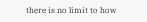there is no limit to how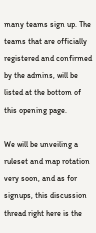many teams sign up. The teams that are officially registered and confirmed by the admins, will be listed at the bottom of this opening page.

We will be unveiling a ruleset and map rotation very soon, and as for signups, this discussion thread right here is the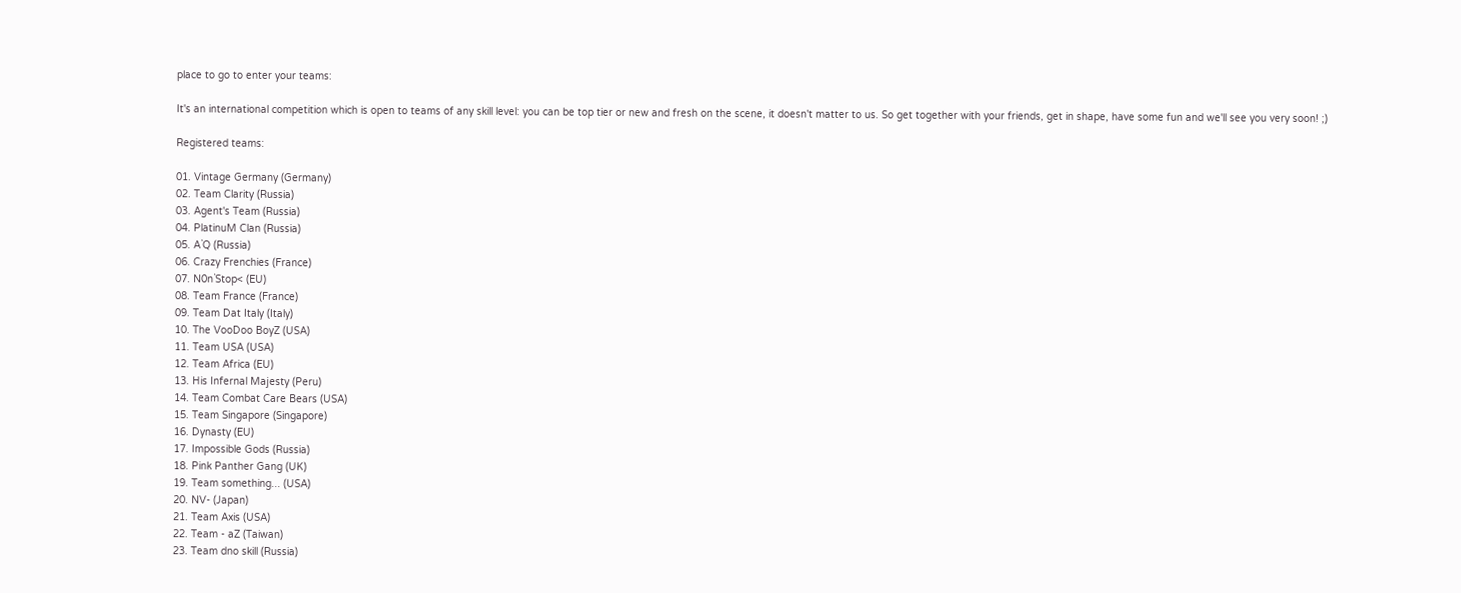place to go to enter your teams:

It's an international competition which is open to teams of any skill level: you can be top tier or new and fresh on the scene, it doesn't matter to us. So get together with your friends, get in shape, have some fun and we'll see you very soon! ;)

Registered teams:

01. Vintage Germany (Germany)
02. Team Clarity (Russia)
03. Agent's Team (Russia)
04. PlatinuM Clan (Russia)
05. A`Q (Russia)
06. Crazy Frenchies (France)
07. N0n`Stop< (EU)
08. Team France (France)
09. Team Dat Italy (Italy)
10. The VooDoo BoyZ (USA)
11. Team USA (USA)
12. Team Africa (EU)
13. His Infernal Majesty (Peru)
14. Team Combat Care Bears (USA)
15. Team Singapore (Singapore)
16. Dynasty (EU)
17. Impossible Gods (Russia)
18. Pink Panther Gang (UK)
19. Team something... (USA)
20. NV- (Japan)
21. Team Axis (USA)
22. Team - aZ (Taiwan)
23. Team dno skill (Russia)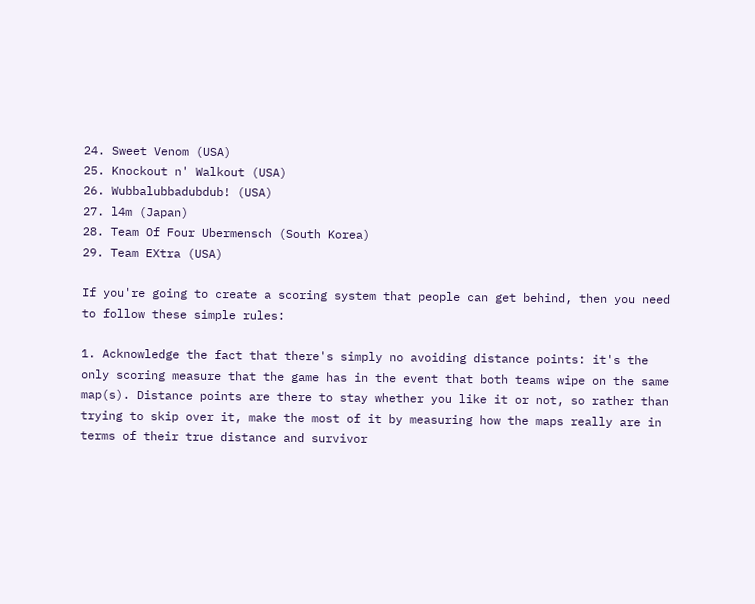24. Sweet Venom (USA)
25. Knockout n' Walkout (USA)
26. Wubbalubbadubdub! (USA)
27. l4m (Japan)
28. Team Of Four Ubermensch (South Korea)
29. Team EXtra (USA)

If you're going to create a scoring system that people can get behind, then you need to follow these simple rules:

1. Acknowledge the fact that there's simply no avoiding distance points: it's the only scoring measure that the game has in the event that both teams wipe on the same map(s). Distance points are there to stay whether you like it or not, so rather than trying to skip over it, make the most of it by measuring how the maps really are in terms of their true distance and survivor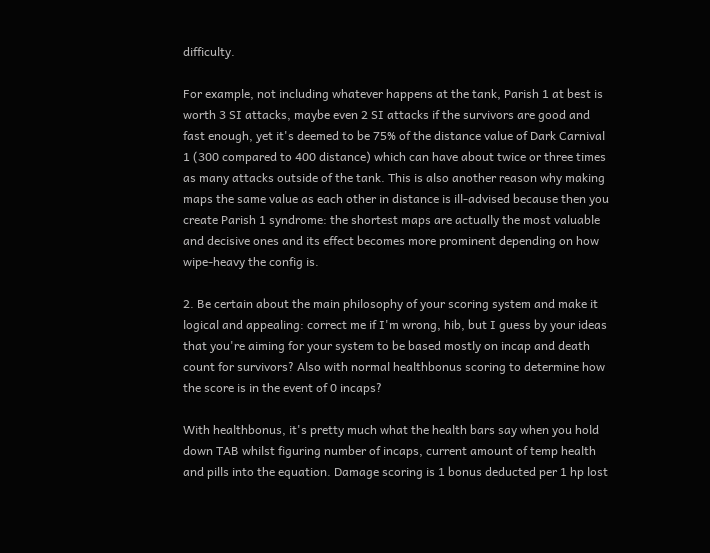difficulty.

For example, not including whatever happens at the tank, Parish 1 at best is worth 3 SI attacks, maybe even 2 SI attacks if the survivors are good and fast enough, yet it's deemed to be 75% of the distance value of Dark Carnival 1 (300 compared to 400 distance) which can have about twice or three times as many attacks outside of the tank. This is also another reason why making maps the same value as each other in distance is ill-advised because then you create Parish 1 syndrome: the shortest maps are actually the most valuable and decisive ones and its effect becomes more prominent depending on how wipe-heavy the config is.

2. Be certain about the main philosophy of your scoring system and make it logical and appealing: correct me if I'm wrong, hib, but I guess by your ideas that you're aiming for your system to be based mostly on incap and death count for survivors? Also with normal healthbonus scoring to determine how the score is in the event of 0 incaps?

With healthbonus, it's pretty much what the health bars say when you hold down TAB whilst figuring number of incaps, current amount of temp health and pills into the equation. Damage scoring is 1 bonus deducted per 1 hp lost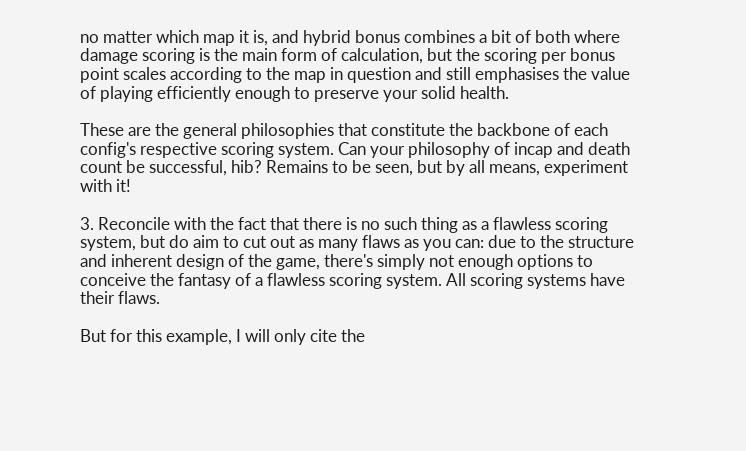no matter which map it is, and hybrid bonus combines a bit of both where damage scoring is the main form of calculation, but the scoring per bonus point scales according to the map in question and still emphasises the value of playing efficiently enough to preserve your solid health.

These are the general philosophies that constitute the backbone of each config's respective scoring system. Can your philosophy of incap and death count be successful, hib? Remains to be seen, but by all means, experiment with it!

3. Reconcile with the fact that there is no such thing as a flawless scoring system, but do aim to cut out as many flaws as you can: due to the structure and inherent design of the game, there's simply not enough options to conceive the fantasy of a flawless scoring system. All scoring systems have their flaws.

But for this example, I will only cite the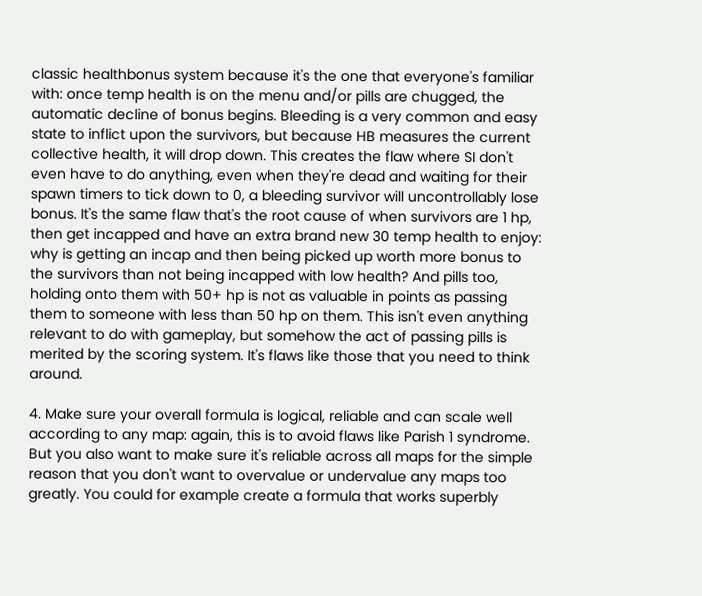classic healthbonus system because it's the one that everyone's familiar with: once temp health is on the menu and/or pills are chugged, the automatic decline of bonus begins. Bleeding is a very common and easy state to inflict upon the survivors, but because HB measures the current collective health, it will drop down. This creates the flaw where SI don't even have to do anything, even when they're dead and waiting for their spawn timers to tick down to 0, a bleeding survivor will uncontrollably lose bonus. It's the same flaw that's the root cause of when survivors are 1 hp, then get incapped and have an extra brand new 30 temp health to enjoy: why is getting an incap and then being picked up worth more bonus to the survivors than not being incapped with low health? And pills too, holding onto them with 50+ hp is not as valuable in points as passing them to someone with less than 50 hp on them. This isn't even anything relevant to do with gameplay, but somehow the act of passing pills is merited by the scoring system. It's flaws like those that you need to think around.

4. Make sure your overall formula is logical, reliable and can scale well according to any map: again, this is to avoid flaws like Parish 1 syndrome. But you also want to make sure it's reliable across all maps for the simple reason that you don't want to overvalue or undervalue any maps too greatly. You could for example create a formula that works superbly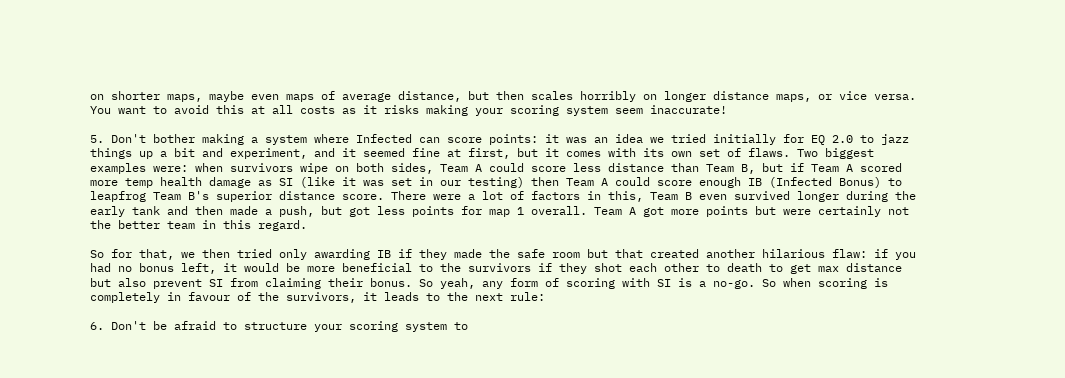on shorter maps, maybe even maps of average distance, but then scales horribly on longer distance maps, or vice versa. You want to avoid this at all costs as it risks making your scoring system seem inaccurate!

5. Don't bother making a system where Infected can score points: it was an idea we tried initially for EQ 2.0 to jazz things up a bit and experiment, and it seemed fine at first, but it comes with its own set of flaws. Two biggest examples were: when survivors wipe on both sides, Team A could score less distance than Team B, but if Team A scored more temp health damage as SI (like it was set in our testing) then Team A could score enough IB (Infected Bonus) to leapfrog Team B's superior distance score. There were a lot of factors in this, Team B even survived longer during the early tank and then made a push, but got less points for map 1 overall. Team A got more points but were certainly not the better team in this regard.

So for that, we then tried only awarding IB if they made the safe room but that created another hilarious flaw: if you had no bonus left, it would be more beneficial to the survivors if they shot each other to death to get max distance but also prevent SI from claiming their bonus. So yeah, any form of scoring with SI is a no-go. So when scoring is completely in favour of the survivors, it leads to the next rule:

6. Don't be afraid to structure your scoring system to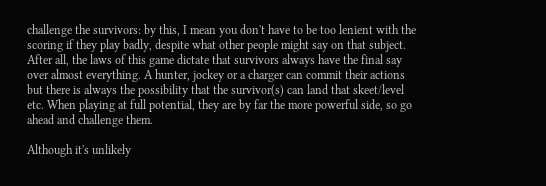challenge the survivors: by this, I mean you don't have to be too lenient with the scoring if they play badly, despite what other people might say on that subject. After all, the laws of this game dictate that survivors always have the final say over almost everything. A hunter, jockey or a charger can commit their actions but there is always the possibility that the survivor(s) can land that skeet/level etc. When playing at full potential, they are by far the more powerful side, so go ahead and challenge them.

Although it's unlikely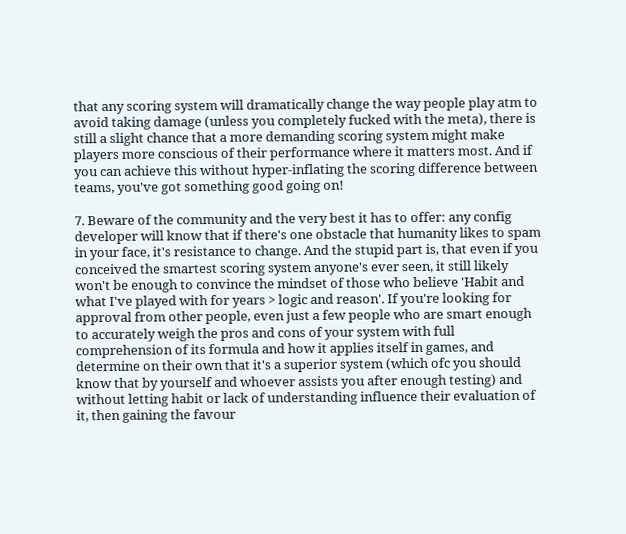that any scoring system will dramatically change the way people play atm to avoid taking damage (unless you completely fucked with the meta), there is still a slight chance that a more demanding scoring system might make players more conscious of their performance where it matters most. And if you can achieve this without hyper-inflating the scoring difference between teams, you've got something good going on!

7. Beware of the community and the very best it has to offer: any config developer will know that if there's one obstacle that humanity likes to spam in your face, it's resistance to change. And the stupid part is, that even if you conceived the smartest scoring system anyone's ever seen, it still likely won't be enough to convince the mindset of those who believe 'Habit and what I've played with for years > logic and reason'. If you're looking for approval from other people, even just a few people who are smart enough to accurately weigh the pros and cons of your system with full comprehension of its formula and how it applies itself in games, and determine on their own that it's a superior system (which ofc you should know that by yourself and whoever assists you after enough testing) and without letting habit or lack of understanding influence their evaluation of it, then gaining the favour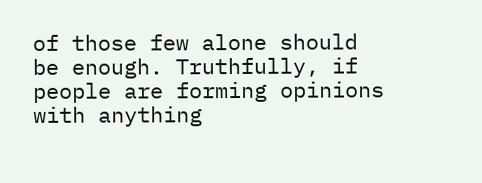of those few alone should be enough. Truthfully, if people are forming opinions with anything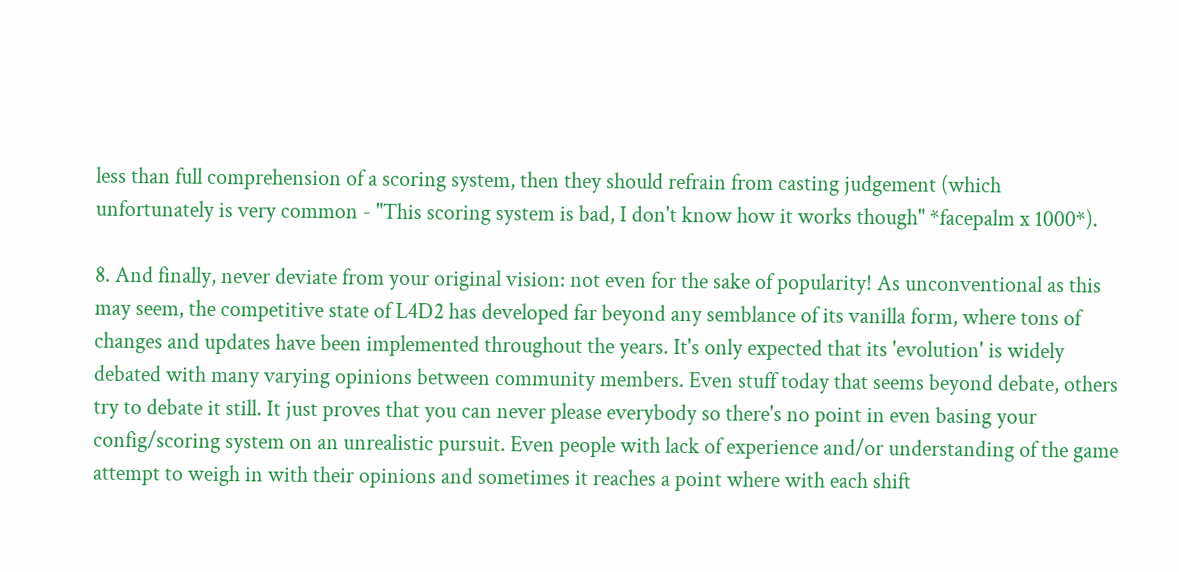less than full comprehension of a scoring system, then they should refrain from casting judgement (which unfortunately is very common - "This scoring system is bad, I don't know how it works though" *facepalm x 1000*).

8. And finally, never deviate from your original vision: not even for the sake of popularity! As unconventional as this may seem, the competitive state of L4D2 has developed far beyond any semblance of its vanilla form, where tons of changes and updates have been implemented throughout the years. It's only expected that its 'evolution' is widely debated with many varying opinions between community members. Even stuff today that seems beyond debate, others try to debate it still. It just proves that you can never please everybody so there's no point in even basing your config/scoring system on an unrealistic pursuit. Even people with lack of experience and/or understanding of the game attempt to weigh in with their opinions and sometimes it reaches a point where with each shift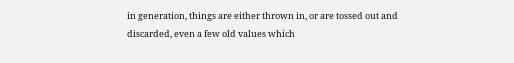in generation, things are either thrown in, or are tossed out and discarded, even a few old values which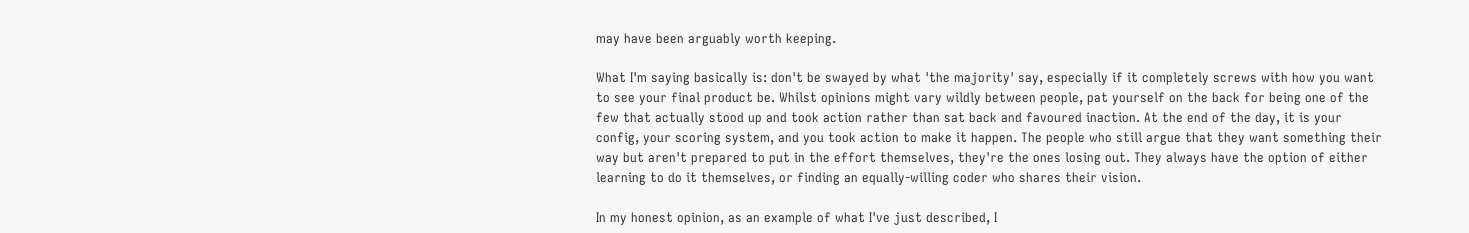may have been arguably worth keeping.

What I'm saying basically is: don't be swayed by what 'the majority' say, especially if it completely screws with how you want to see your final product be. Whilst opinions might vary wildly between people, pat yourself on the back for being one of the few that actually stood up and took action rather than sat back and favoured inaction. At the end of the day, it is your config, your scoring system, and you took action to make it happen. The people who still argue that they want something their way but aren't prepared to put in the effort themselves, they're the ones losing out. They always have the option of either learning to do it themselves, or finding an equally-willing coder who shares their vision.

In my honest opinion, as an example of what I've just described, I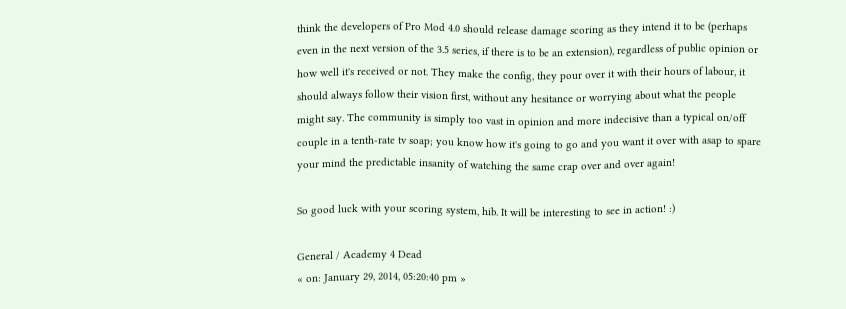think the developers of Pro Mod 4.0 should release damage scoring as they intend it to be (perhaps even in the next version of the 3.5 series, if there is to be an extension), regardless of public opinion or how well it's received or not. They make the config, they pour over it with their hours of labour, it should always follow their vision first, without any hesitance or worrying about what the people might say. The community is simply too vast in opinion and more indecisive than a typical on/off couple in a tenth-rate tv soap; you know how it's going to go and you want it over with asap to spare your mind the predictable insanity of watching the same crap over and over again!

So good luck with your scoring system, hib. It will be interesting to see in action! :)

General / Academy 4 Dead
« on: January 29, 2014, 05:20:40 pm »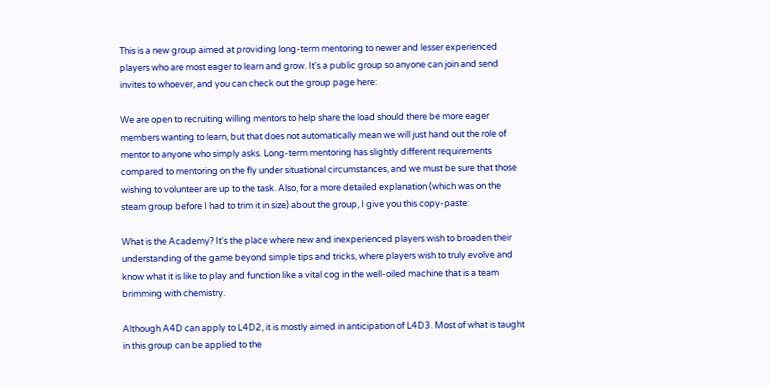This is a new group aimed at providing long-term mentoring to newer and lesser experienced players who are most eager to learn and grow. It's a public group so anyone can join and send invites to whoever, and you can check out the group page here:

We are open to recruiting willing mentors to help share the load should there be more eager members wanting to learn, but that does not automatically mean we will just hand out the role of mentor to anyone who simply asks. Long-term mentoring has slightly different requirements compared to mentoring on the fly under situational circumstances, and we must be sure that those wishing to volunteer are up to the task. Also, for a more detailed explanation (which was on the steam group before I had to trim it in size) about the group, I give you this copy-paste:

What is the Academy? It's the place where new and inexperienced players wish to broaden their understanding of the game beyond simple tips and tricks, where players wish to truly evolve and know what it is like to play and function like a vital cog in the well-oiled machine that is a team brimming with chemistry.

Although A4D can apply to L4D2, it is mostly aimed in anticipation of L4D3. Most of what is taught in this group can be applied to the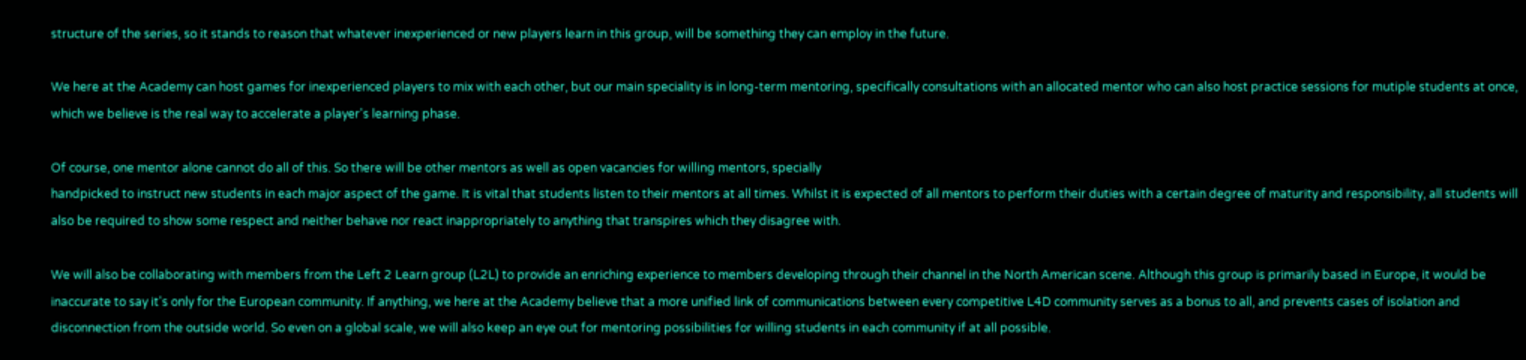structure of the series, so it stands to reason that whatever inexperienced or new players learn in this group, will be something they can employ in the future.

We here at the Academy can host games for inexperienced players to mix with each other, but our main speciality is in long-term mentoring, specifically consultations with an allocated mentor who can also host practice sessions for mutiple students at once, which we believe is the real way to accelerate a player's learning phase.

Of course, one mentor alone cannot do all of this. So there will be other mentors as well as open vacancies for willing mentors, specially
handpicked to instruct new students in each major aspect of the game. It is vital that students listen to their mentors at all times. Whilst it is expected of all mentors to perform their duties with a certain degree of maturity and responsibility, all students will also be required to show some respect and neither behave nor react inappropriately to anything that transpires which they disagree with.

We will also be collaborating with members from the Left 2 Learn group (L2L) to provide an enriching experience to members developing through their channel in the North American scene. Although this group is primarily based in Europe, it would be inaccurate to say it's only for the European community. If anything, we here at the Academy believe that a more unified link of communications between every competitive L4D community serves as a bonus to all, and prevents cases of isolation and disconnection from the outside world. So even on a global scale, we will also keep an eye out for mentoring possibilities for willing students in each community if at all possible.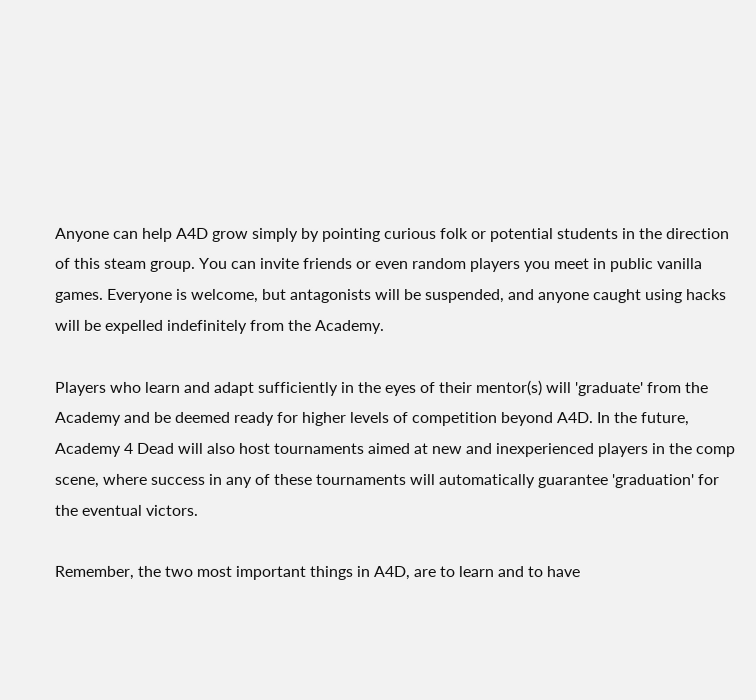Anyone can help A4D grow simply by pointing curious folk or potential students in the direction of this steam group. You can invite friends or even random players you meet in public vanilla games. Everyone is welcome, but antagonists will be suspended, and anyone caught using hacks will be expelled indefinitely from the Academy.

Players who learn and adapt sufficiently in the eyes of their mentor(s) will 'graduate' from the Academy and be deemed ready for higher levels of competition beyond A4D. In the future, Academy 4 Dead will also host tournaments aimed at new and inexperienced players in the comp scene, where success in any of these tournaments will automatically guarantee 'graduation' for the eventual victors.

Remember, the two most important things in A4D, are to learn and to have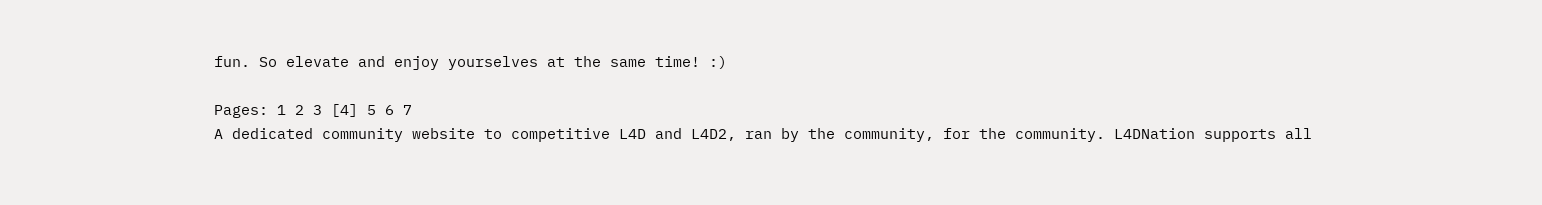fun. So elevate and enjoy yourselves at the same time! :)

Pages: 1 2 3 [4] 5 6 7
A dedicated community website to competitive L4D and L4D2, ran by the community, for the community. L4DNation supports all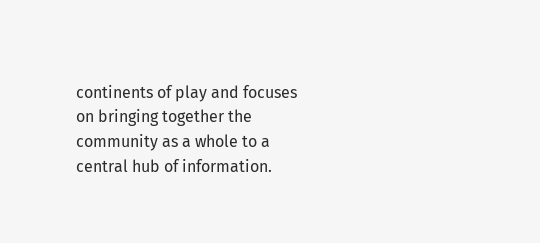continents of play and focuses on bringing together the community as a whole to a central hub of information.